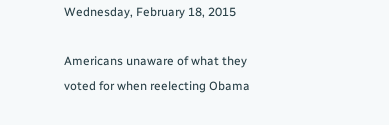Wednesday, February 18, 2015

Americans unaware of what they voted for when reelecting Obama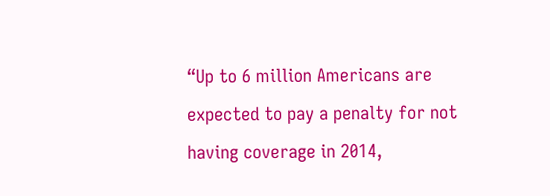“Up to 6 million Americans are expected to pay a penalty for not having coverage in 2014,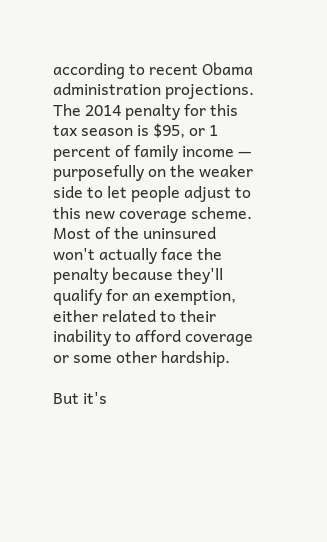according to recent Obama administration projections. The 2014 penalty for this tax season is $95, or 1 percent of family income — purposefully on the weaker side to let people adjust to this new coverage scheme. Most of the uninsured won't actually face the penalty because they'll qualify for an exemption, either related to their inability to afford coverage or some other hardship.

But it's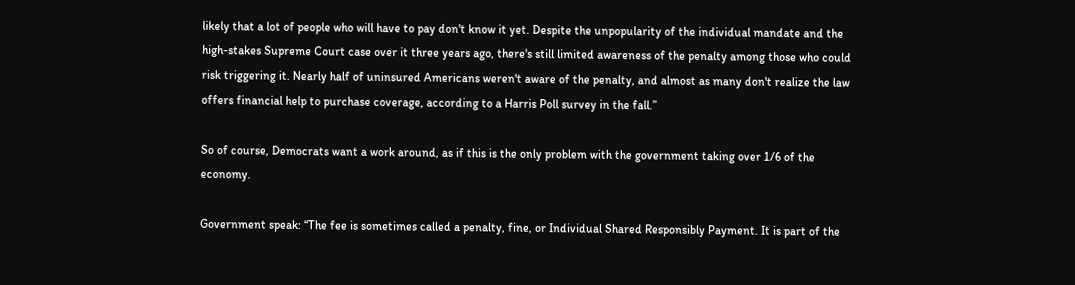likely that a lot of people who will have to pay don't know it yet. Despite the unpopularity of the individual mandate and the high-stakes Supreme Court case over it three years ago, there's still limited awareness of the penalty among those who could risk triggering it. Nearly half of uninsured Americans weren't aware of the penalty, and almost as many don't realize the law offers financial help to purchase coverage, according to a Harris Poll survey in the fall.”

So of course, Democrats want a work around, as if this is the only problem with the government taking over 1/6 of the economy.

Government speak: “The fee is sometimes called a penalty, fine, or Individual Shared Responsibly Payment. It is part of the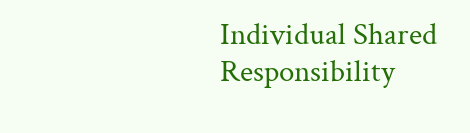Individual Shared Responsibility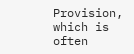Provision, which is often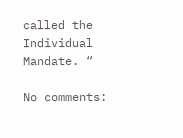called the Individual Mandate. “

No comments: